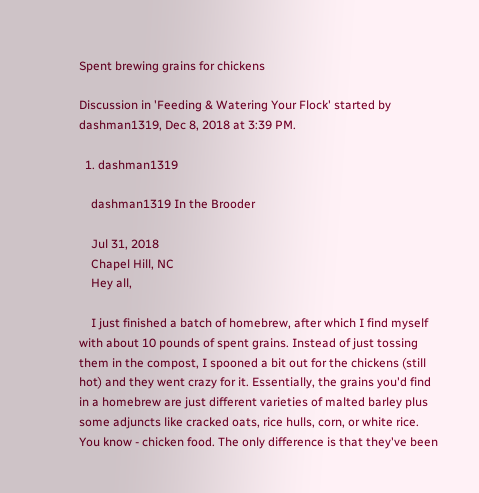Spent brewing grains for chickens

Discussion in 'Feeding & Watering Your Flock' started by dashman1319, Dec 8, 2018 at 3:39 PM.

  1. dashman1319

    dashman1319 In the Brooder

    Jul 31, 2018
    Chapel Hill, NC
    Hey all,

    I just finished a batch of homebrew, after which I find myself with about 10 pounds of spent grains. Instead of just tossing them in the compost, I spooned a bit out for the chickens (still hot) and they went crazy for it. Essentially, the grains you'd find in a homebrew are just different varieties of malted barley plus some adjuncts like cracked oats, rice hulls, corn, or white rice. You know - chicken food. The only difference is that they've been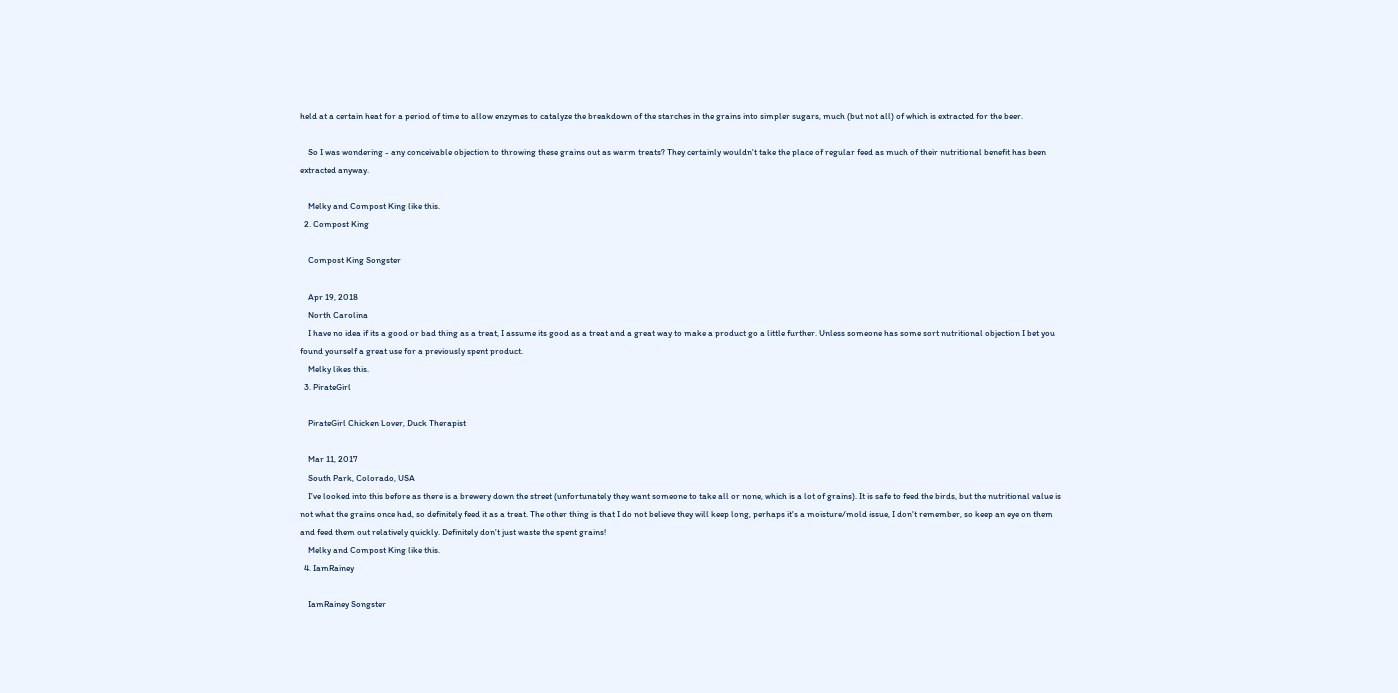held at a certain heat for a period of time to allow enzymes to catalyze the breakdown of the starches in the grains into simpler sugars, much (but not all) of which is extracted for the beer.

    So I was wondering - any conceivable objection to throwing these grains out as warm treats? They certainly wouldn't take the place of regular feed as much of their nutritional benefit has been extracted anyway.

    Melky and Compost King like this.
  2. Compost King

    Compost King Songster

    Apr 19, 2018
    North Carolina
    I have no idea if its a good or bad thing as a treat, I assume its good as a treat and a great way to make a product go a little further. Unless someone has some sort nutritional objection I bet you found yourself a great use for a previously spent product.
    Melky likes this.
  3. PirateGirl

    PirateGirl Chicken Lover, Duck Therapist

    Mar 11, 2017
    South Park, Colorado, USA
    I've looked into this before as there is a brewery down the street (unfortunately they want someone to take all or none, which is a lot of grains). It is safe to feed the birds, but the nutritional value is not what the grains once had, so definitely feed it as a treat. The other thing is that I do not believe they will keep long, perhaps it's a moisture/mold issue, I don't remember, so keep an eye on them and feed them out relatively quickly. Definitely don't just waste the spent grains!
    Melky and Compost King like this.
  4. IamRainey

    IamRainey Songster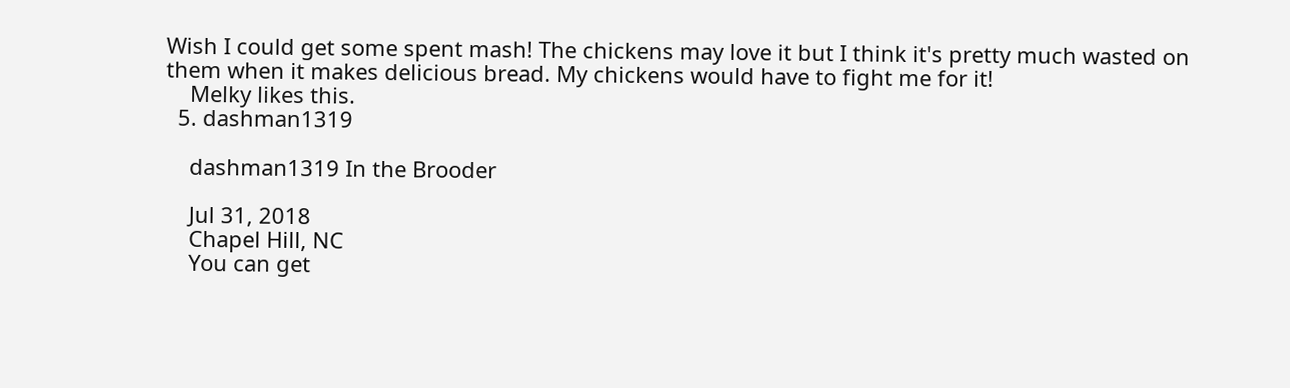Wish I could get some spent mash! The chickens may love it but I think it's pretty much wasted on them when it makes delicious bread. My chickens would have to fight me for it!
    Melky likes this.
  5. dashman1319

    dashman1319 In the Brooder

    Jul 31, 2018
    Chapel Hill, NC
    You can get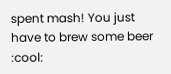spent mash! You just have to brew some beer :cool: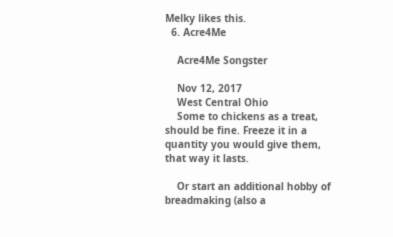Melky likes this.
  6. Acre4Me

    Acre4Me Songster

    Nov 12, 2017
    West Central Ohio
    Some to chickens as a treat, should be fine. Freeze it in a quantity you would give them, that way it lasts.

    Or start an additional hobby of breadmaking (also a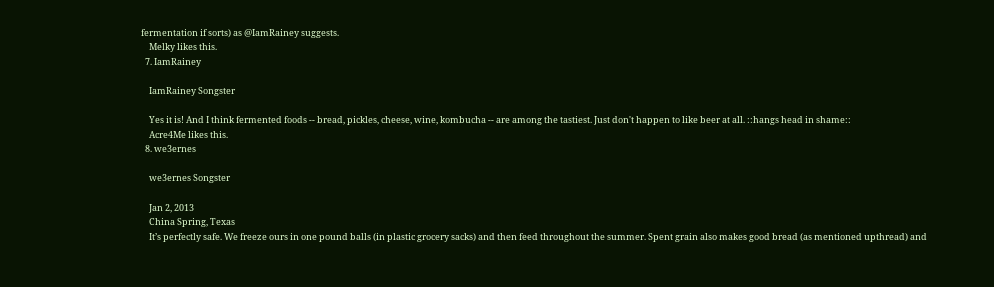fermentation if sorts) as @IamRainey suggests.
    Melky likes this.
  7. IamRainey

    IamRainey Songster

    Yes it is! And I think fermented foods -- bread, pickles, cheese, wine, kombucha -- are among the tastiest. Just don't happen to like beer at all. ::hangs head in shame::
    Acre4Me likes this.
  8. we3ernes

    we3ernes Songster

    Jan 2, 2013
    China Spring, Texas
    It’s perfectly safe. We freeze ours in one pound balls (in plastic grocery sacks) and then feed throughout the summer. Spent grain also makes good bread (as mentioned upthread) and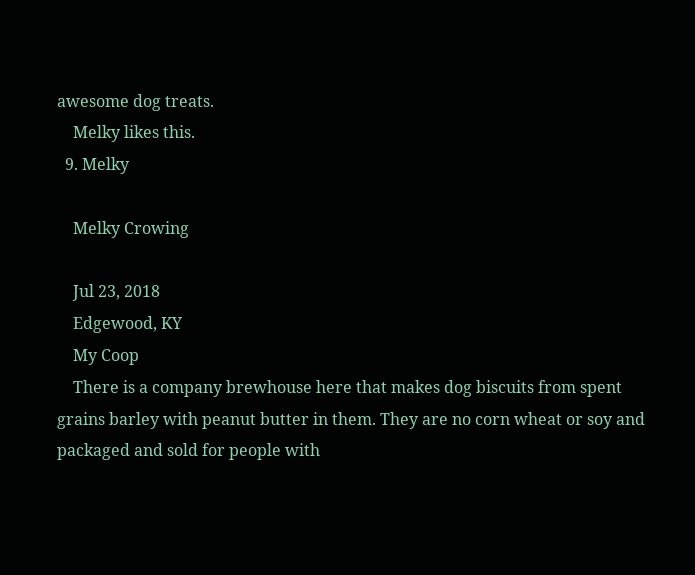awesome dog treats.
    Melky likes this.
  9. Melky

    Melky Crowing

    Jul 23, 2018
    Edgewood, KY
    My Coop
    There is a company brewhouse here that makes dog biscuits from spent grains barley with peanut butter in them. They are no corn wheat or soy and packaged and sold for people with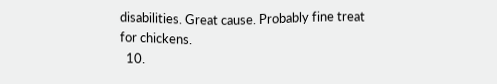disabilities. Great cause. Probably fine treat for chickens.
  10.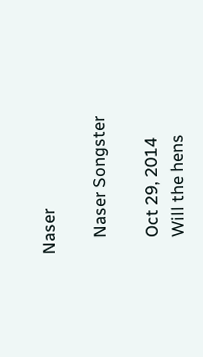Naser

    Naser Songster

    Oct 29, 2014
    Will the hens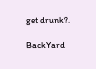get drunk?.

BackYard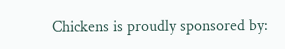Chickens is proudly sponsored by: